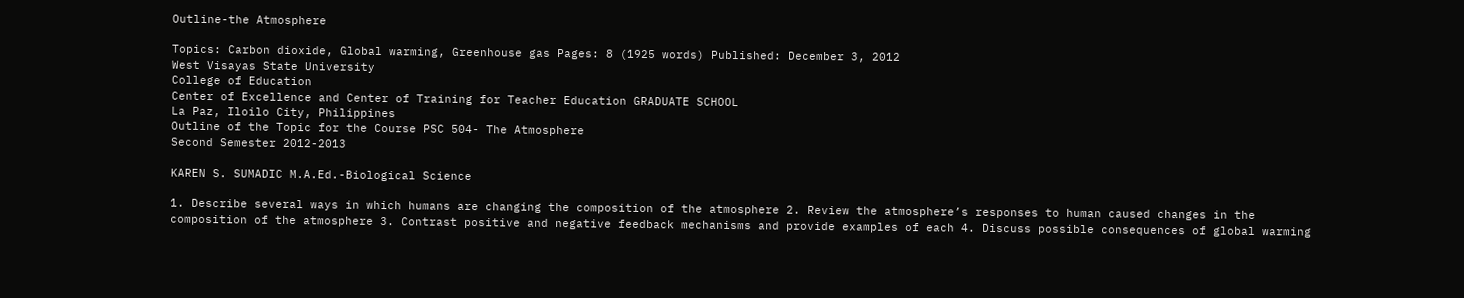Outline-the Atmosphere

Topics: Carbon dioxide, Global warming, Greenhouse gas Pages: 8 (1925 words) Published: December 3, 2012
West Visayas State University
College of Education
Center of Excellence and Center of Training for Teacher Education GRADUATE SCHOOL
La Paz, Iloilo City, Philippines
Outline of the Topic for the Course PSC 504- The Atmosphere
Second Semester 2012-2013

KAREN S. SUMADIC M.A.Ed.-Biological Science

1. Describe several ways in which humans are changing the composition of the atmosphere 2. Review the atmosphere’s responses to human caused changes in the composition of the atmosphere 3. Contrast positive and negative feedback mechanisms and provide examples of each 4. Discuss possible consequences of global warming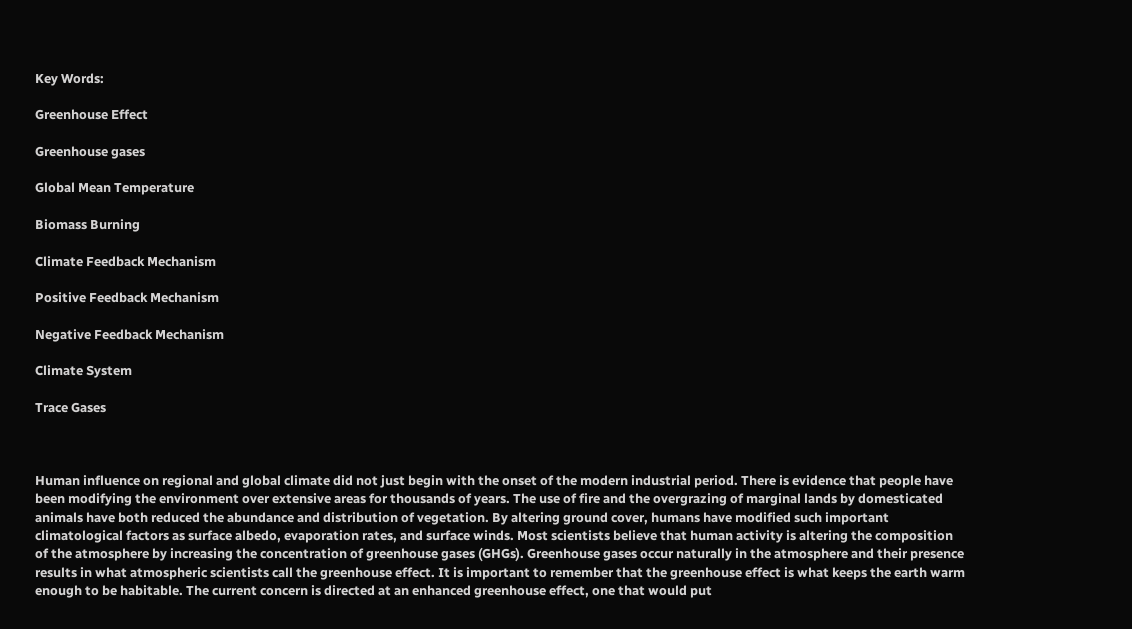Key Words:

Greenhouse Effect

Greenhouse gases

Global Mean Temperature

Biomass Burning

Climate Feedback Mechanism

Positive Feedback Mechanism

Negative Feedback Mechanism

Climate System

Trace Gases



Human influence on regional and global climate did not just begin with the onset of the modern industrial period. There is evidence that people have been modifying the environment over extensive areas for thousands of years. The use of fire and the overgrazing of marginal lands by domesticated animals have both reduced the abundance and distribution of vegetation. By altering ground cover, humans have modified such important climatological factors as surface albedo, evaporation rates, and surface winds. Most scientists believe that human activity is altering the composition of the atmosphere by increasing the concentration of greenhouse gases (GHGs). Greenhouse gases occur naturally in the atmosphere and their presence results in what atmospheric scientists call the greenhouse effect. It is important to remember that the greenhouse effect is what keeps the earth warm enough to be habitable. The current concern is directed at an enhanced greenhouse effect, one that would put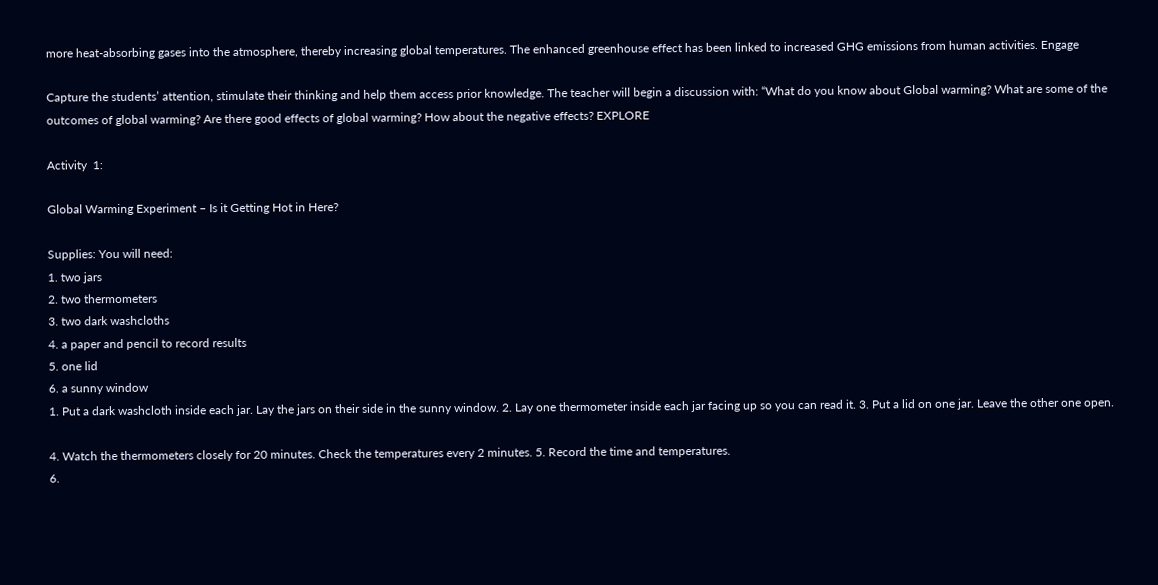more heat-absorbing gases into the atmosphere, thereby increasing global temperatures. The enhanced greenhouse effect has been linked to increased GHG emissions from human activities. Engage

Capture the students’ attention, stimulate their thinking and help them access prior knowledge. The teacher will begin a discussion with: “What do you know about Global warming? What are some of the outcomes of global warming? Are there good effects of global warming? How about the negative effects? EXPLORE

Activity  1:

Global Warming Experiment – Is it Getting Hot in Here?

Supplies: You will need:
1. two jars
2. two thermometers
3. two dark washcloths
4. a paper and pencil to record results
5. one lid
6. a sunny window
1. Put a dark washcloth inside each jar. Lay the jars on their side in the sunny window. 2. Lay one thermometer inside each jar facing up so you can read it. 3. Put a lid on one jar. Leave the other one open.

4. Watch the thermometers closely for 20 minutes. Check the temperatures every 2 minutes. 5. Record the time and temperatures.
6.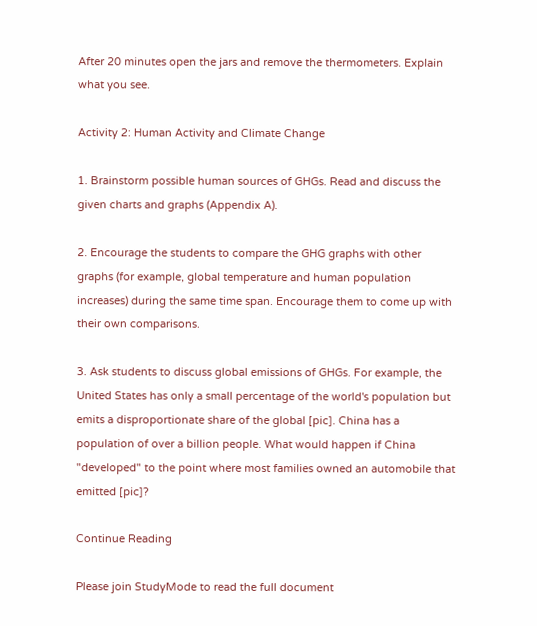After 20 minutes open the jars and remove the thermometers. Explain what you see.

Activity 2: Human Activity and Climate Change

1. Brainstorm possible human sources of GHGs. Read and discuss the given charts and graphs (Appendix A).

2. Encourage the students to compare the GHG graphs with other graphs (for example, global temperature and human population increases) during the same time span. Encourage them to come up with their own comparisons.

3. Ask students to discuss global emissions of GHGs. For example, the United States has only a small percentage of the world's population but emits a disproportionate share of the global [pic]. China has a population of over a billion people. What would happen if China "developed" to the point where most families owned an automobile that emitted [pic]?

Continue Reading

Please join StudyMode to read the full document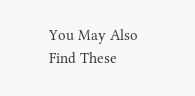You May Also Find These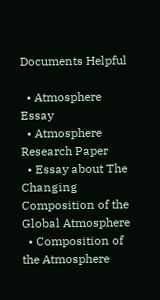Documents Helpful

  • Atmosphere Essay
  • Atmosphere Research Paper
  • Essay about The Changing Composition of the Global Atmosphere
  • Composition of the Atmosphere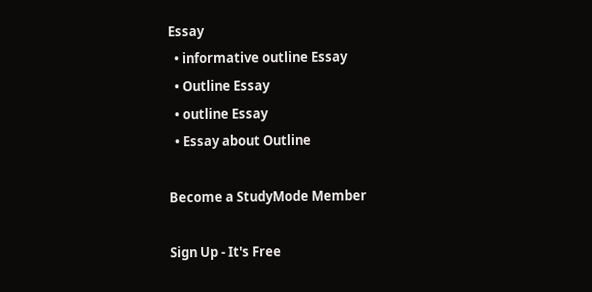Essay
  • informative outline Essay
  • Outline Essay
  • outline Essay
  • Essay about Outline

Become a StudyMode Member

Sign Up - It's Free